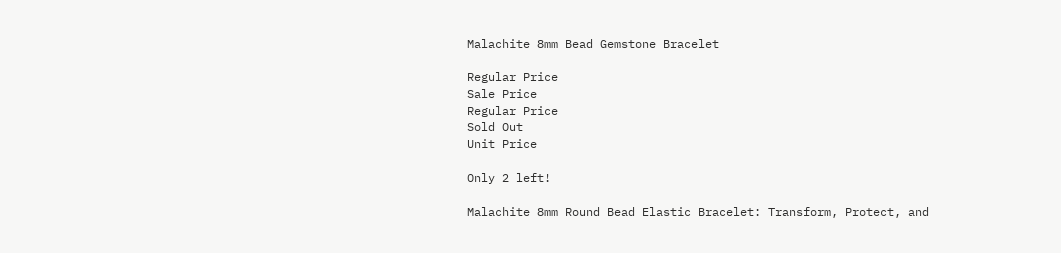Malachite 8mm Bead Gemstone Bracelet

Regular Price
Sale Price
Regular Price
Sold Out
Unit Price

Only 2 left!

Malachite 8mm Round Bead Elastic Bracelet: Transform, Protect, and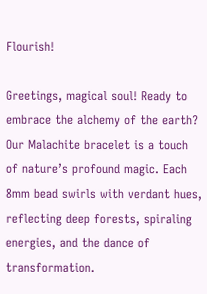Flourish!

Greetings, magical soul! Ready to embrace the alchemy of the earth? Our Malachite bracelet is a touch of nature’s profound magic. Each 8mm bead swirls with verdant hues, reflecting deep forests, spiraling energies, and the dance of transformation.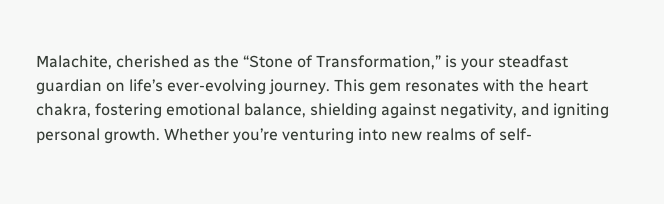Malachite, cherished as the “Stone of Transformation,” is your steadfast guardian on life’s ever-evolving journey. This gem resonates with the heart chakra, fostering emotional balance, shielding against negativity, and igniting personal growth. Whether you’re venturing into new realms of self-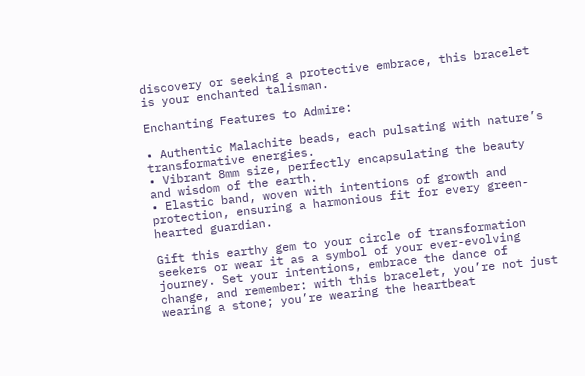discovery or seeking a protective embrace, this bracelet is your enchanted talisman.

Enchanting Features to Admire:

• Authentic Malachite beads, each pulsating with nature’s transformative energies.
• Vibrant 8mm size, perfectly encapsulating the beauty and wisdom of the earth.
• Elastic band, woven with intentions of growth and protection, ensuring a harmonious fit for every green-hearted guardian.

Gift this earthy gem to your circle of transformation seekers or wear it as a symbol of your ever-evolving journey. Set your intentions, embrace the dance of change, and remember: with this bracelet, you’re not just wearing a stone; you’re wearing the heartbeat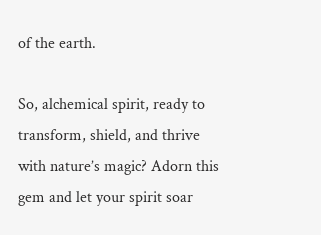of the earth.

So, alchemical spirit, ready to transform, shield, and thrive with nature’s magic? Adorn this gem and let your spirit soar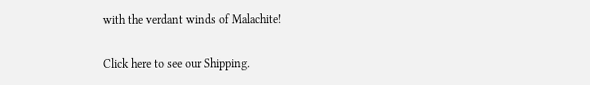with the verdant winds of Malachite!

Click here to see our Shipping.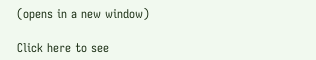(opens in a new window)

Click here to see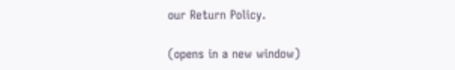our Return Policy.

(opens in a new window)